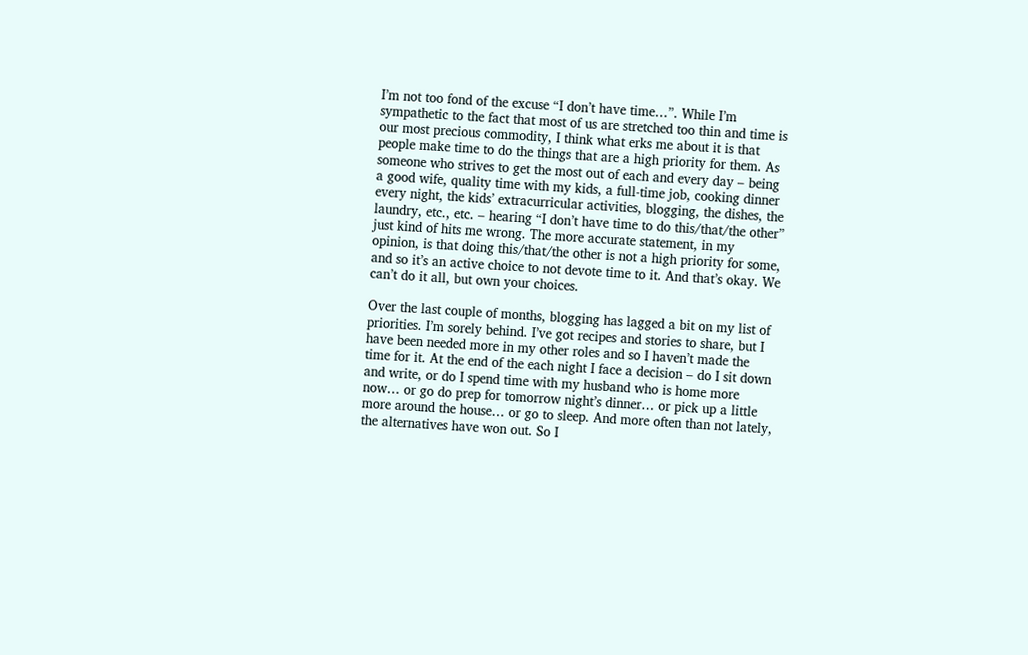I’m not too fond of the excuse “I don’t have time…”. While I’m sympathetic to the fact that most of us are stretched too thin and time is our most precious commodity, I think what erks me about it is that people make time to do the things that are a high priority for them. As someone who strives to get the most out of each and every day – being a good wife, quality time with my kids, a full-time job, cooking dinner every night, the kids’ extracurricular activities, blogging, the dishes, the laundry, etc., etc. – hearing “I don’t have time to do this/that/the other” just kind of hits me wrong. The more accurate statement, in my opinion, is that doing this/that/the other is not a high priority for some, and so it’s an active choice to not devote time to it. And that’s okay. We can’t do it all, but own your choices.

Over the last couple of months, blogging has lagged a bit on my list of priorities. I’m sorely behind. I’ve got recipes and stories to share, but I have been needed more in my other roles and so I haven’t made the time for it. At the end of the each night I face a decision – do I sit down and write, or do I spend time with my husband who is home more now… or go do prep for tomorrow night’s dinner… or pick up a little more around the house… or go to sleep. And more often than not lately, the alternatives have won out. So I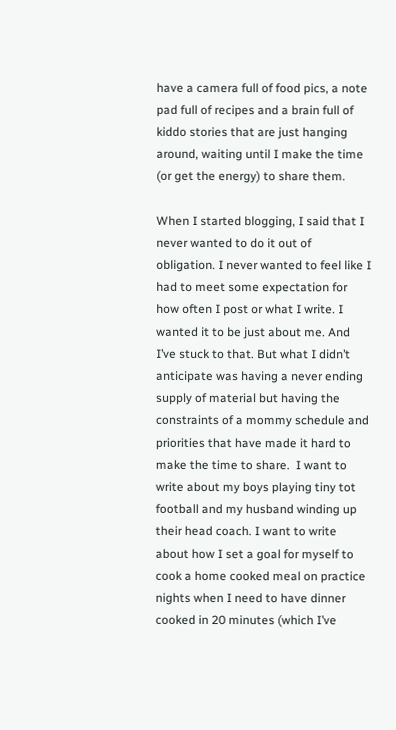have a camera full of food pics, a note pad full of recipes and a brain full of kiddo stories that are just hanging around, waiting until I make the time (or get the energy) to share them.

When I started blogging, I said that I never wanted to do it out of obligation. I never wanted to feel like I had to meet some expectation for how often I post or what I write. I wanted it to be just about me. And I’ve stuck to that. But what I didn’t anticipate was having a never ending supply of material but having the constraints of a mommy schedule and priorities that have made it hard to make the time to share.  I want to write about my boys playing tiny tot football and my husband winding up their head coach. I want to write about how I set a goal for myself to cook a home cooked meal on practice nights when I need to have dinner cooked in 20 minutes (which I’ve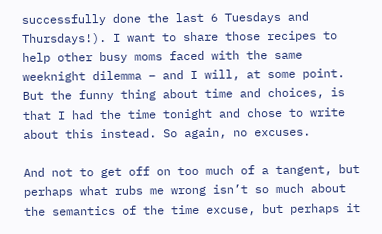successfully done the last 6 Tuesdays and Thursdays!). I want to share those recipes to help other busy moms faced with the same weeknight dilemma – and I will, at some point. But the funny thing about time and choices, is that I had the time tonight and chose to write about this instead. So again, no excuses.

And not to get off on too much of a tangent, but perhaps what rubs me wrong isn’t so much about the semantics of the time excuse, but perhaps it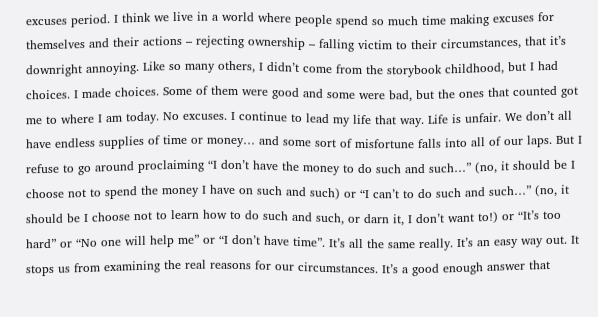excuses period. I think we live in a world where people spend so much time making excuses for themselves and their actions – rejecting ownership – falling victim to their circumstances, that it’s downright annoying. Like so many others, I didn’t come from the storybook childhood, but I had choices. I made choices. Some of them were good and some were bad, but the ones that counted got me to where I am today. No excuses. I continue to lead my life that way. Life is unfair. We don’t all have endless supplies of time or money… and some sort of misfortune falls into all of our laps. But I refuse to go around proclaiming “I don’t have the money to do such and such…” (no, it should be I choose not to spend the money I have on such and such) or “I can’t to do such and such…” (no, it should be I choose not to learn how to do such and such, or darn it, I don’t want to!) or “It’s too hard” or “No one will help me” or “I don’t have time”. It’s all the same really. It’s an easy way out. It stops us from examining the real reasons for our circumstances. It’s a good enough answer that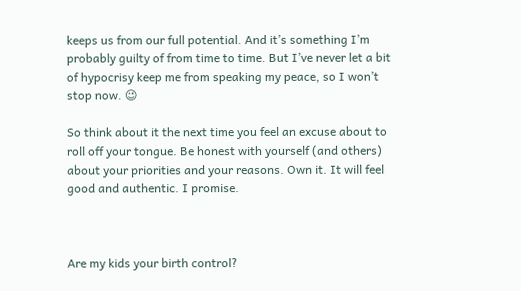keeps us from our full potential. And it’s something I’m probably guilty of from time to time. But I’ve never let a bit of hypocrisy keep me from speaking my peace, so I won’t stop now. 😉

So think about it the next time you feel an excuse about to roll off your tongue. Be honest with yourself (and others) about your priorities and your reasons. Own it. It will feel good and authentic. I promise.



Are my kids your birth control?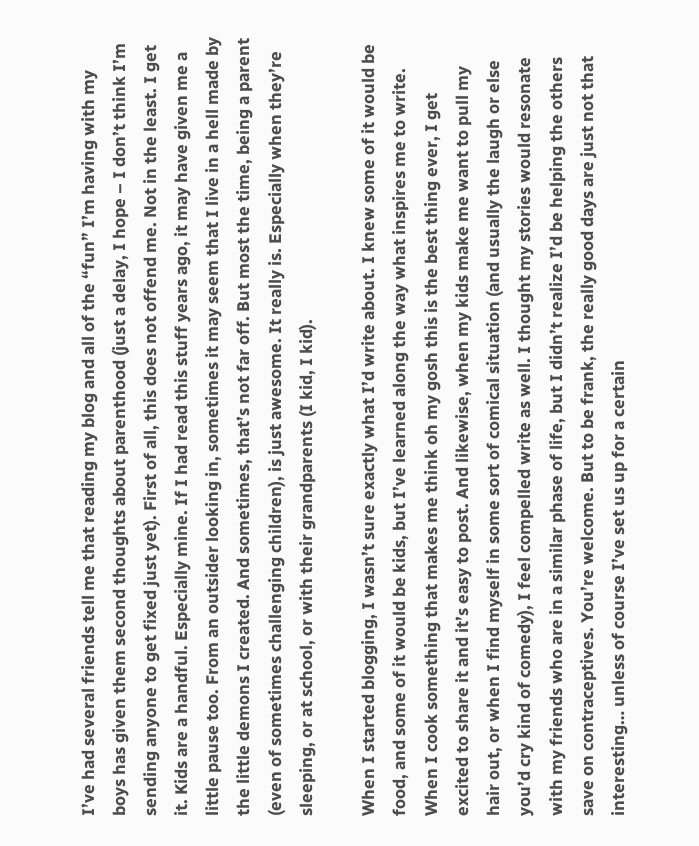I’ve had several friends tell me that reading my blog and all of the “fun” I’m having with my boys has given them second thoughts about parenthood (just a delay, I hope – I don’t think I’m sending anyone to get fixed just yet). First of all, this does not offend me. Not in the least. I get it. Kids are a handful. Especially mine. If I had read this stuff years ago, it may have given me a little pause too. From an outsider looking in, sometimes it may seem that I live in a hell made by the little demons I created. And sometimes, that’s not far off. But most the time, being a parent (even of sometimes challenging children), is just awesome. It really is. Especially when they’re sleeping, or at school, or with their grandparents (I kid, I kid).

When I started blogging, I wasn’t sure exactly what I’d write about. I knew some of it would be food, and some of it would be kids, but I’ve learned along the way what inspires me to write. When I cook something that makes me think oh my gosh this is the best thing ever, I get excited to share it and it’s easy to post. And likewise, when my kids make me want to pull my hair out, or when I find myself in some sort of comical situation (and usually the laugh or else you’d cry kind of comedy), I feel compelled write as well. I thought my stories would resonate with my friends who are in a similar phase of life, but I didn’t realize I’d be helping the others save on contraceptives. You’re welcome. But to be frank, the really good days are just not that interesting… unless of course I’ve set us up for a certain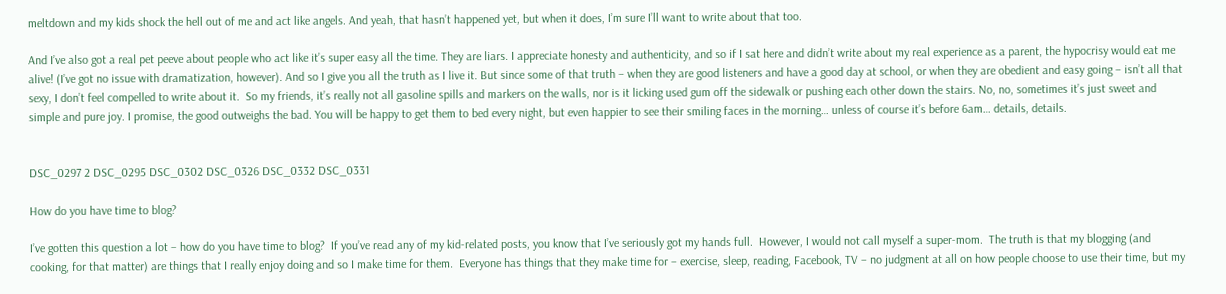meltdown and my kids shock the hell out of me and act like angels. And yeah, that hasn’t happened yet, but when it does, I’m sure I’ll want to write about that too.

And I’ve also got a real pet peeve about people who act like it’s super easy all the time. They are liars. I appreciate honesty and authenticity, and so if I sat here and didn’t write about my real experience as a parent, the hypocrisy would eat me alive! (I’ve got no issue with dramatization, however). And so I give you all the truth as I live it. But since some of that truth – when they are good listeners and have a good day at school, or when they are obedient and easy going – isn’t all that sexy, I don’t feel compelled to write about it.  So my friends, it’s really not all gasoline spills and markers on the walls, nor is it licking used gum off the sidewalk or pushing each other down the stairs. No, no, sometimes it’s just sweet and simple and pure joy. I promise, the good outweighs the bad. You will be happy to get them to bed every night, but even happier to see their smiling faces in the morning… unless of course it’s before 6am… details, details.


DSC_0297 2 DSC_0295 DSC_0302 DSC_0326 DSC_0332 DSC_0331

How do you have time to blog?

I’ve gotten this question a lot – how do you have time to blog?  If you’ve read any of my kid-related posts, you know that I’ve seriously got my hands full.  However, I would not call myself a super-mom.  The truth is that my blogging (and cooking, for that matter) are things that I really enjoy doing and so I make time for them.  Everyone has things that they make time for – exercise, sleep, reading, Facebook, TV – no judgment at all on how people choose to use their time, but my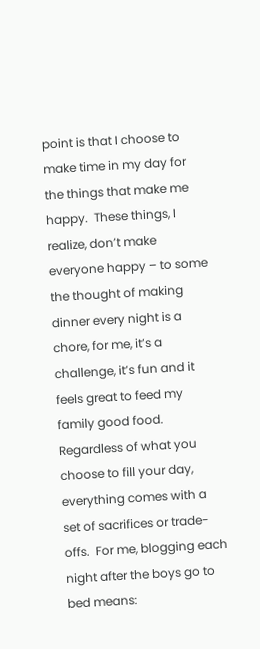point is that I choose to make time in my day for the things that make me happy.  These things, I realize, don’t make everyone happy – to some the thought of making dinner every night is a chore, for me, it’s a challenge, it’s fun and it feels great to feed my family good food.  Regardless of what you choose to fill your day, everything comes with a set of sacrifices or trade-offs.  For me, blogging each night after the boys go to bed means: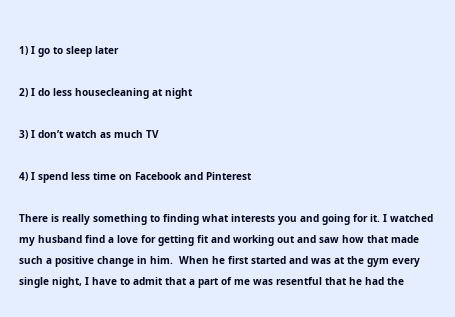1) I go to sleep later

2) I do less housecleaning at night

3) I don’t watch as much TV

4) I spend less time on Facebook and Pinterest

There is really something to finding what interests you and going for it. I watched my husband find a love for getting fit and working out and saw how that made such a positive change in him.  When he first started and was at the gym every single night, I have to admit that a part of me was resentful that he had the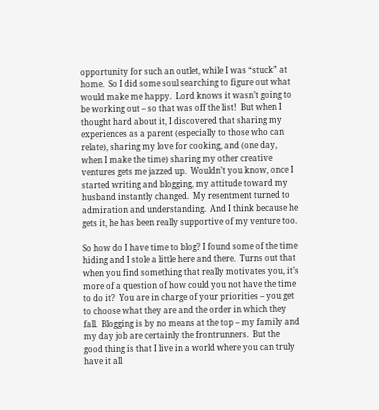opportunity for such an outlet, while I was “stuck” at home.  So I did some soul searching to figure out what would make me happy.  Lord knows it wasn’t going to be working out – so that was off the list!  But when I thought hard about it, I discovered that sharing my experiences as a parent (especially to those who can relate), sharing my love for cooking, and (one day, when I make the time) sharing my other creative ventures gets me jazzed up.  Wouldn’t you know, once I started writing and blogging, my attitude toward my husband instantly changed.  My resentment turned to admiration and understanding.  And I think because he gets it, he has been really supportive of my venture too.

So how do I have time to blog? I found some of the time hiding and I stole a little here and there.  Turns out that when you find something that really motivates you, it’s more of a question of how could you not have the time to do it?  You are in charge of your priorities – you get to choose what they are and the order in which they fall.  Blogging is by no means at the top – my family and my day job are certainly the frontrunners.  But the good thing is that I live in a world where you can truly have it all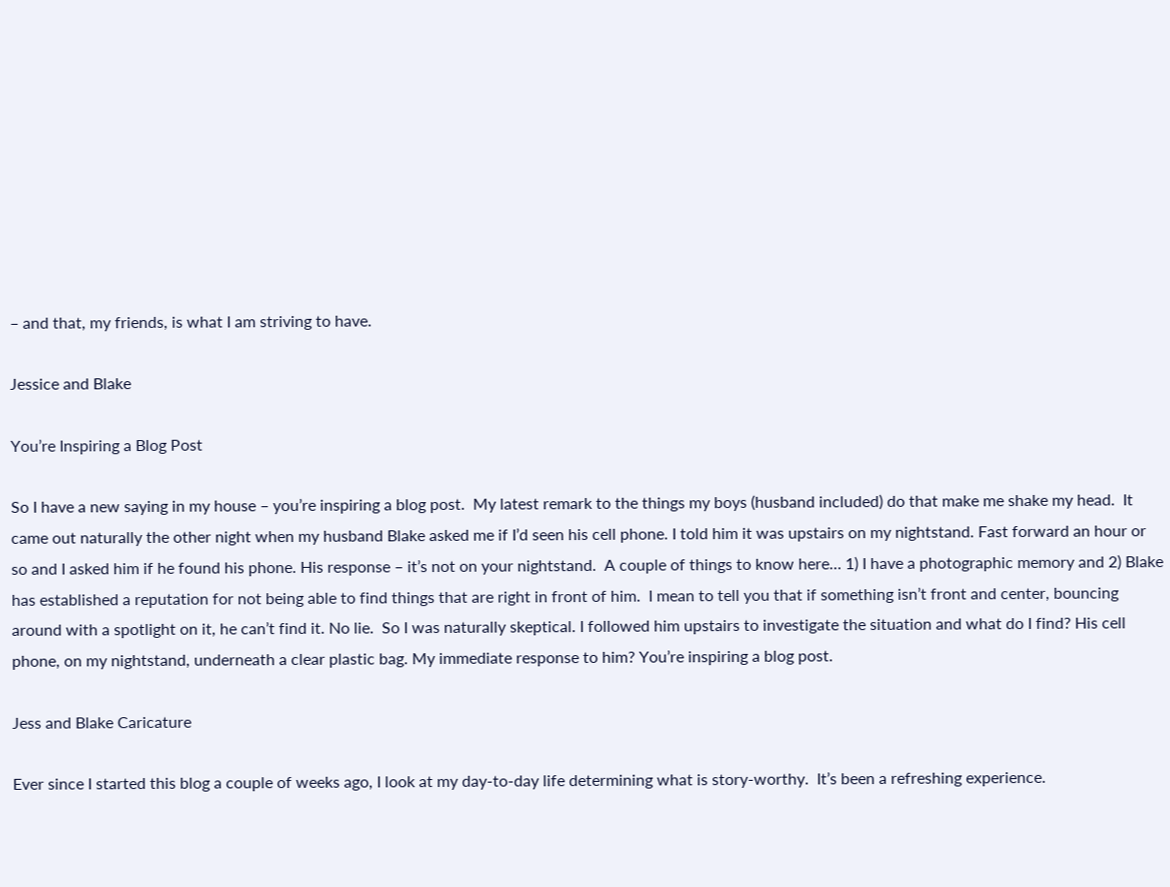– and that, my friends, is what I am striving to have.

Jessice and Blake

You’re Inspiring a Blog Post

So I have a new saying in my house – you’re inspiring a blog post.  My latest remark to the things my boys (husband included) do that make me shake my head.  It came out naturally the other night when my husband Blake asked me if I’d seen his cell phone. I told him it was upstairs on my nightstand. Fast forward an hour or so and I asked him if he found his phone. His response – it’s not on your nightstand.  A couple of things to know here… 1) I have a photographic memory and 2) Blake has established a reputation for not being able to find things that are right in front of him.  I mean to tell you that if something isn’t front and center, bouncing around with a spotlight on it, he can’t find it. No lie.  So I was naturally skeptical. I followed him upstairs to investigate the situation and what do I find? His cell phone, on my nightstand, underneath a clear plastic bag. My immediate response to him? You’re inspiring a blog post.

Jess and Blake Caricature

Ever since I started this blog a couple of weeks ago, I look at my day-to-day life determining what is story-worthy.  It’s been a refreshing experience.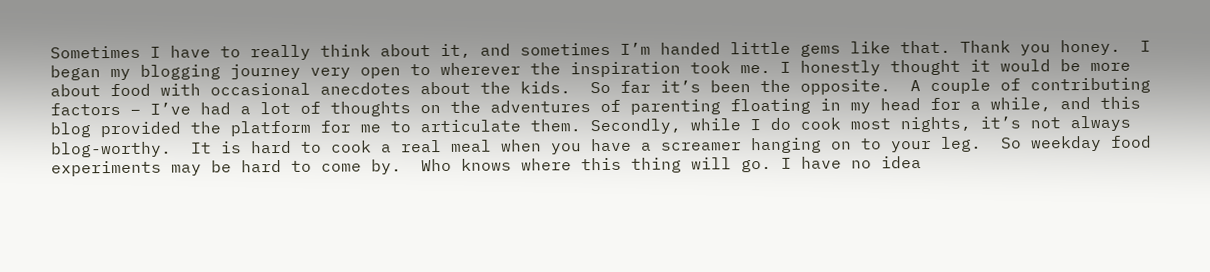Sometimes I have to really think about it, and sometimes I’m handed little gems like that. Thank you honey.  I began my blogging journey very open to wherever the inspiration took me. I honestly thought it would be more about food with occasional anecdotes about the kids.  So far it’s been the opposite.  A couple of contributing factors – I’ve had a lot of thoughts on the adventures of parenting floating in my head for a while, and this blog provided the platform for me to articulate them. Secondly, while I do cook most nights, it’s not always blog-worthy.  It is hard to cook a real meal when you have a screamer hanging on to your leg.  So weekday food experiments may be hard to come by.  Who knows where this thing will go. I have no idea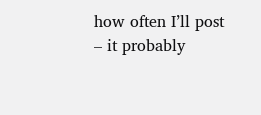how often I’ll post – it probably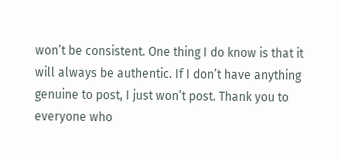won’t be consistent. One thing I do know is that it will always be authentic. If I don’t have anything genuine to post, I just won’t post. Thank you to everyone who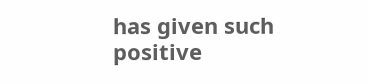has given such positive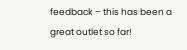feedback – this has been a great outlet so far!